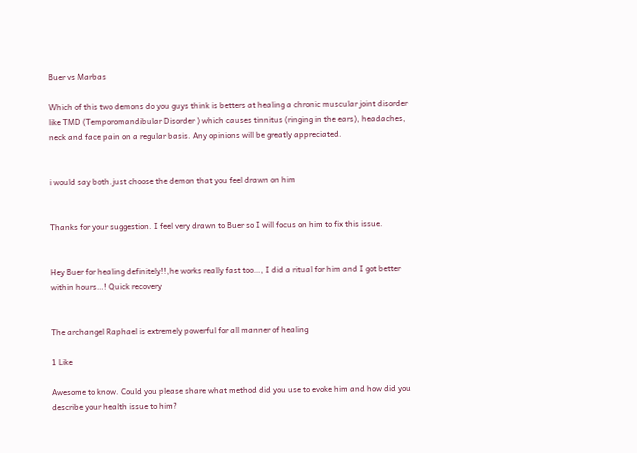Buer vs Marbas

Which of this two demons do you guys think is betters at healing a chronic muscular joint disorder like TMD (Temporomandibular Disorder ) which causes tinnitus (ringing in the ears), headaches, neck and face pain on a regular basis. Any opinions will be greatly appreciated.


i would say both.just choose the demon that you feel drawn on him


Thanks for your suggestion. I feel very drawn to Buer so I will focus on him to fix this issue.


Hey Buer for healing definitely!!,he works really fast too…, I did a ritual for him and I got better within hours…! Quick recovery


The archangel Raphael is extremely powerful for all manner of healing

1 Like

Awesome to know. Could you please share what method did you use to evoke him and how did you describe your health issue to him?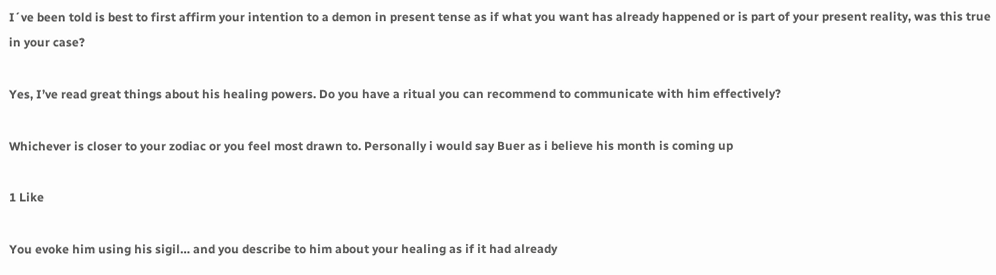I´ve been told is best to first affirm your intention to a demon in present tense as if what you want has already happened or is part of your present reality, was this true in your case?

Yes, I’ve read great things about his healing powers. Do you have a ritual you can recommend to communicate with him effectively?

Whichever is closer to your zodiac or you feel most drawn to. Personally i would say Buer as i believe his month is coming up

1 Like

You evoke him using his sigil… and you describe to him about your healing as if it had already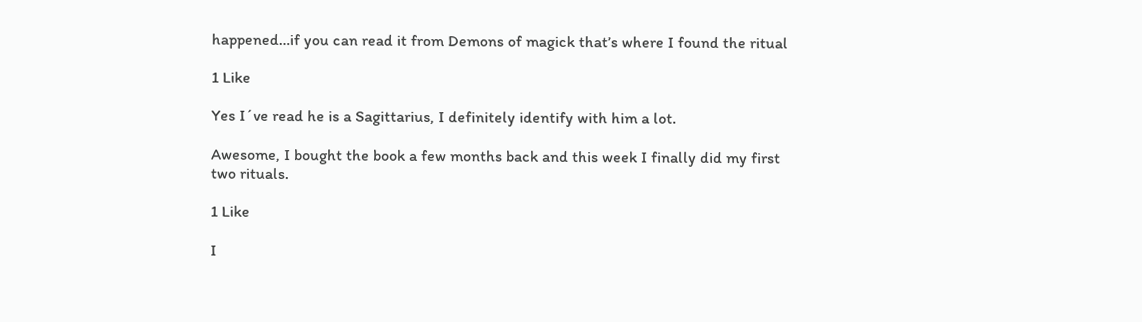happened…if you can read it from Demons of magick that’s where I found the ritual

1 Like

Yes I´ve read he is a Sagittarius, I definitely identify with him a lot.

Awesome, I bought the book a few months back and this week I finally did my first two rituals.

1 Like

I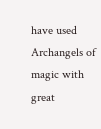have used Archangels of magic with great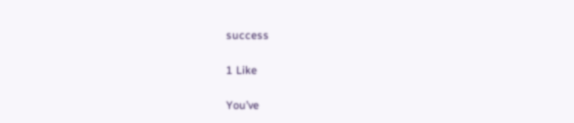success

1 Like

You’ve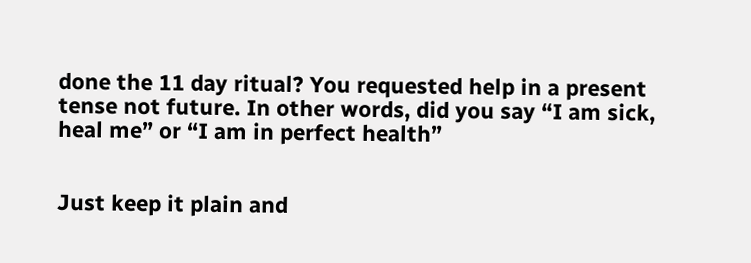done the 11 day ritual? You requested help in a present tense not future. In other words, did you say “I am sick, heal me” or “I am in perfect health”


Just keep it plain and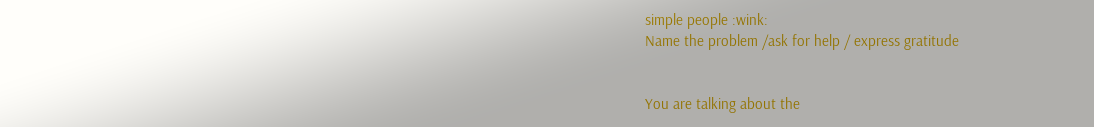simple people :wink:
Name the problem /ask for help / express gratitude


You are talking about the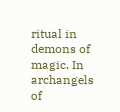ritual in demons of magic. In archangels of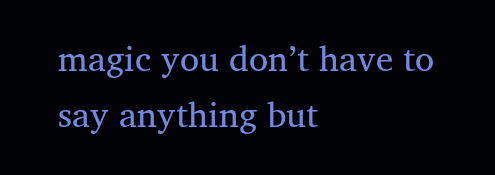magic you don’t have to say anything but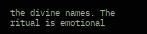the divine names. The ritual is emotional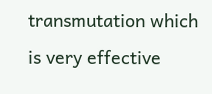transmutation which is very effective